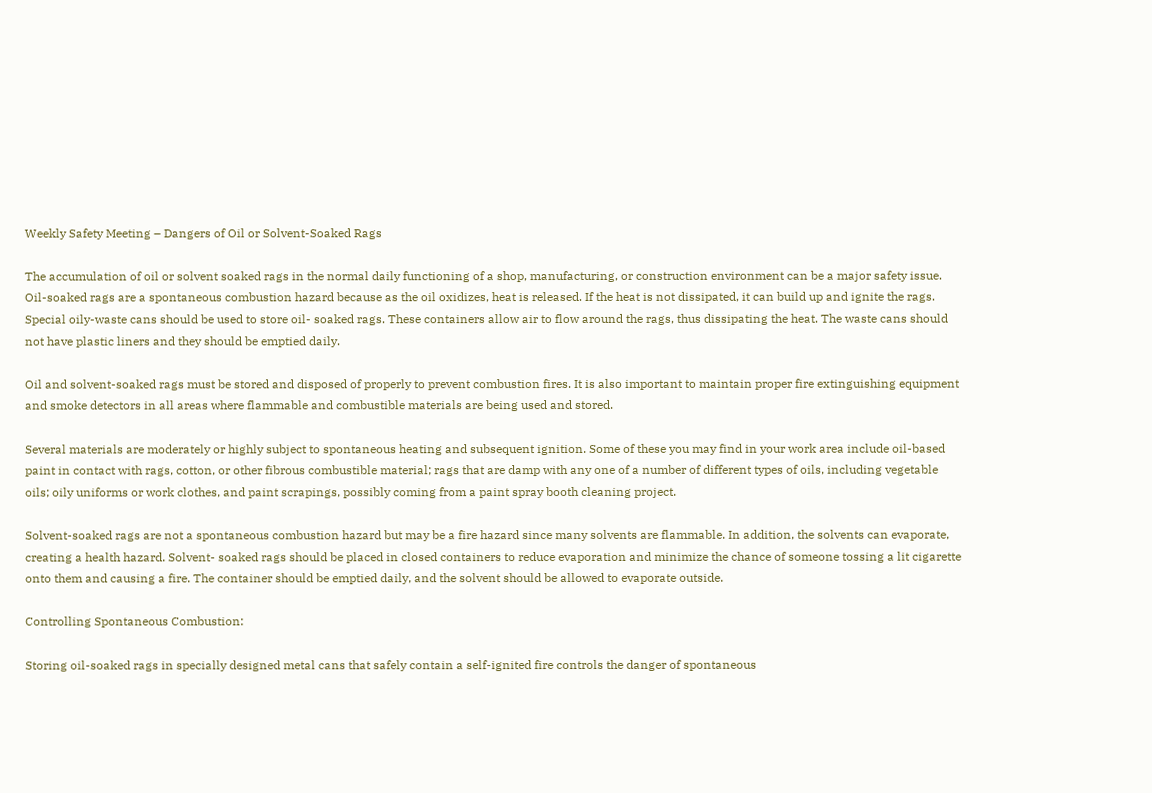Weekly Safety Meeting – Dangers of Oil or Solvent-Soaked Rags

The accumulation of oil or solvent soaked rags in the normal daily functioning of a shop, manufacturing, or construction environment can be a major safety issue. Oil-soaked rags are a spontaneous combustion hazard because as the oil oxidizes, heat is released. If the heat is not dissipated, it can build up and ignite the rags. Special oily-waste cans should be used to store oil- soaked rags. These containers allow air to flow around the rags, thus dissipating the heat. The waste cans should not have plastic liners and they should be emptied daily.

Oil and solvent-soaked rags must be stored and disposed of properly to prevent combustion fires. It is also important to maintain proper fire extinguishing equipment and smoke detectors in all areas where flammable and combustible materials are being used and stored.

Several materials are moderately or highly subject to spontaneous heating and subsequent ignition. Some of these you may find in your work area include oil-based paint in contact with rags, cotton, or other fibrous combustible material; rags that are damp with any one of a number of different types of oils, including vegetable oils; oily uniforms or work clothes, and paint scrapings, possibly coming from a paint spray booth cleaning project.

Solvent-soaked rags are not a spontaneous combustion hazard but may be a fire hazard since many solvents are flammable. In addition, the solvents can evaporate, creating a health hazard. Solvent- soaked rags should be placed in closed containers to reduce evaporation and minimize the chance of someone tossing a lit cigarette onto them and causing a fire. The container should be emptied daily, and the solvent should be allowed to evaporate outside.

Controlling Spontaneous Combustion:

Storing oil-soaked rags in specially designed metal cans that safely contain a self-ignited fire controls the danger of spontaneous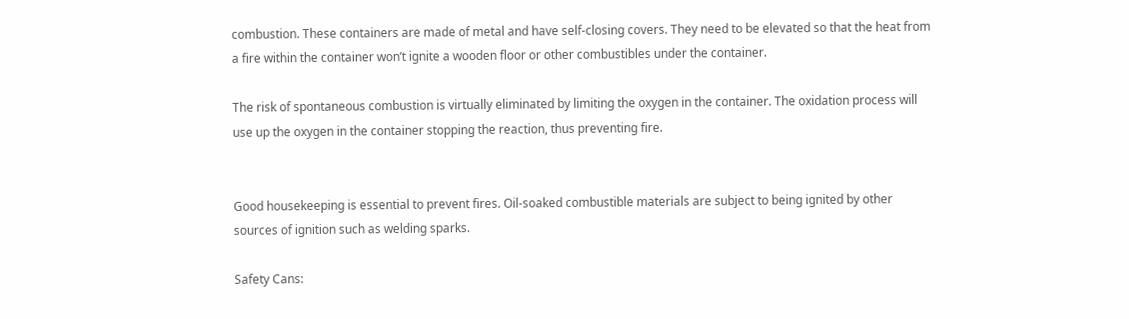combustion. These containers are made of metal and have self-closing covers. They need to be elevated so that the heat from a fire within the container won’t ignite a wooden floor or other combustibles under the container.

The risk of spontaneous combustion is virtually eliminated by limiting the oxygen in the container. The oxidation process will use up the oxygen in the container stopping the reaction, thus preventing fire.


Good housekeeping is essential to prevent fires. Oil-soaked combustible materials are subject to being ignited by other sources of ignition such as welding sparks.

Safety Cans: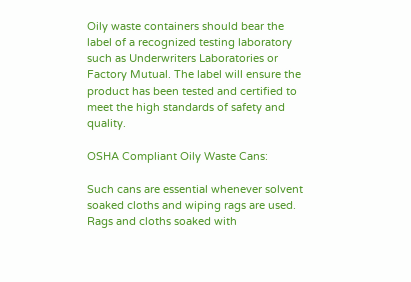Oily waste containers should bear the label of a recognized testing laboratory such as Underwriters Laboratories or Factory Mutual. The label will ensure the product has been tested and certified to meet the high standards of safety and quality.

OSHA Compliant Oily Waste Cans:

Such cans are essential whenever solvent soaked cloths and wiping rags are used. Rags and cloths soaked with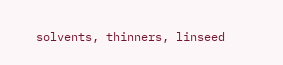solvents, thinners, linseed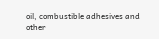oil, combustible adhesives and other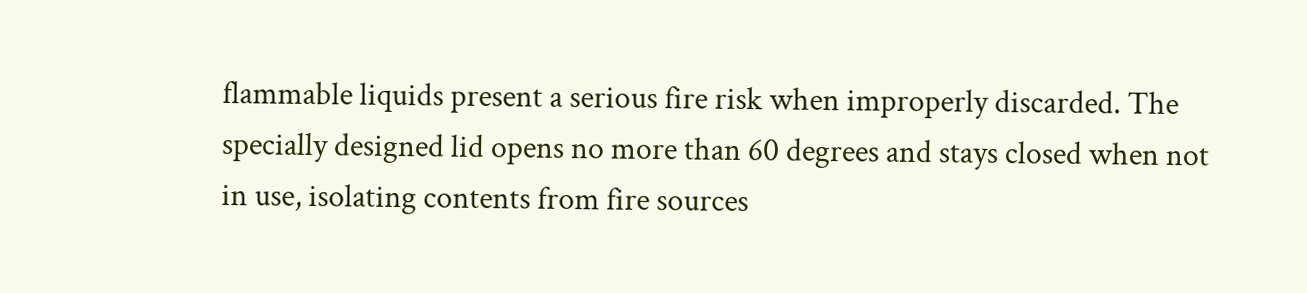flammable liquids present a serious fire risk when improperly discarded. The specially designed lid opens no more than 60 degrees and stays closed when not in use, isolating contents from fire sources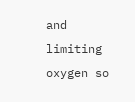and limiting oxygen so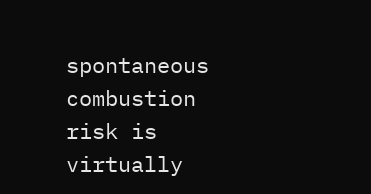spontaneous combustion risk is virtually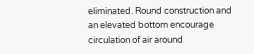eliminated. Round construction and an elevated bottom encourage circulation of air around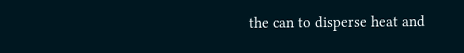the can to disperse heat and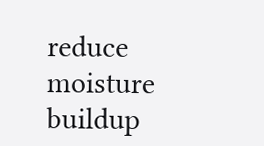reduce moisture buildup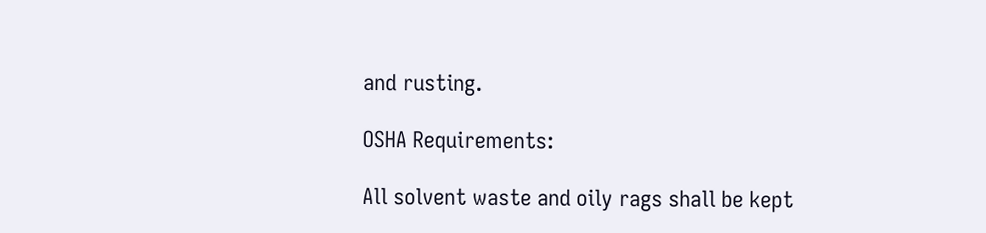and rusting.

OSHA Requirements:

All solvent waste and oily rags shall be kept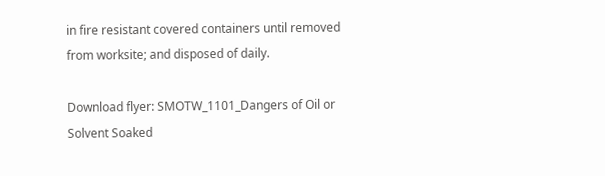in fire resistant covered containers until removed from worksite; and disposed of daily.

Download flyer: SMOTW_1101_Dangers of Oil or Solvent Soaked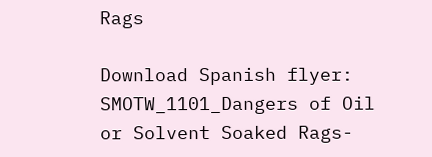Rags

Download Spanish flyer: SMOTW_1101_Dangers of Oil or Solvent Soaked Rags-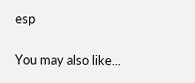esp

You may also like...